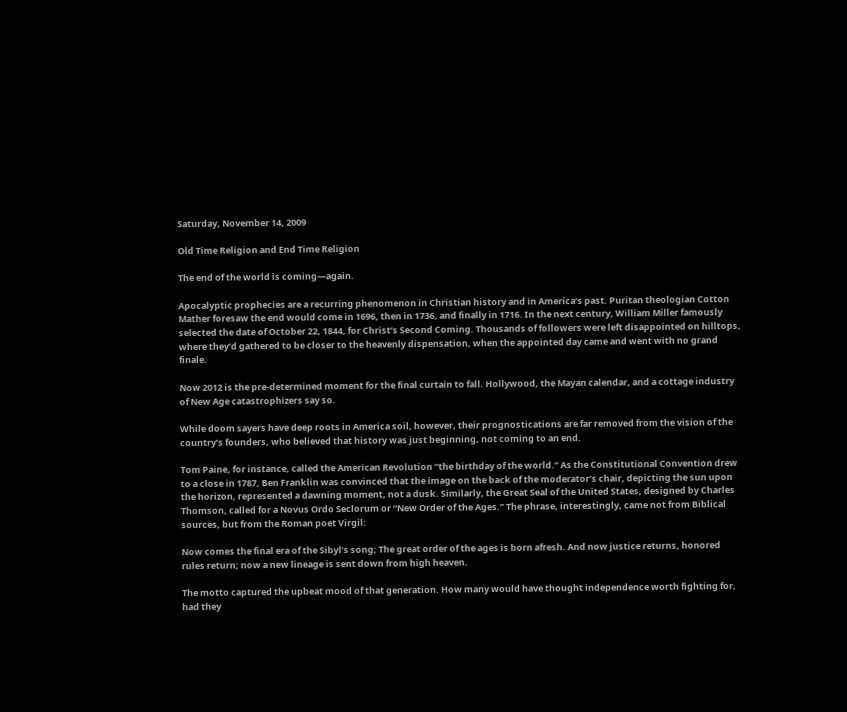Saturday, November 14, 2009

Old Time Religion and End Time Religion

The end of the world is coming—again.

Apocalyptic prophecies are a recurring phenomenon in Christian history and in America’s past. Puritan theologian Cotton Mather foresaw the end would come in 1696, then in 1736, and finally in 1716. In the next century, William Miller famously selected the date of October 22, 1844, for Christ’s Second Coming. Thousands of followers were left disappointed on hilltops, where they’d gathered to be closer to the heavenly dispensation, when the appointed day came and went with no grand finale.

Now 2012 is the pre-determined moment for the final curtain to fall. Hollywood, the Mayan calendar, and a cottage industry of New Age catastrophizers say so.

While doom sayers have deep roots in America soil, however, their prognostications are far removed from the vision of the country’s founders, who believed that history was just beginning, not coming to an end.

Tom Paine, for instance, called the American Revolution “the birthday of the world.” As the Constitutional Convention drew to a close in 1787, Ben Franklin was convinced that the image on the back of the moderator’s chair, depicting the sun upon the horizon, represented a dawning moment, not a dusk. Similarly, the Great Seal of the United States, designed by Charles Thomson, called for a Novus Ordo Seclorum or “New Order of the Ages.” The phrase, interestingly, came not from Biblical sources, but from the Roman poet Virgil:

Now comes the final era of the Sibyl’s song; The great order of the ages is born afresh. And now justice returns, honored rules return; now a new lineage is sent down from high heaven.

The motto captured the upbeat mood of that generation. How many would have thought independence worth fighting for, had they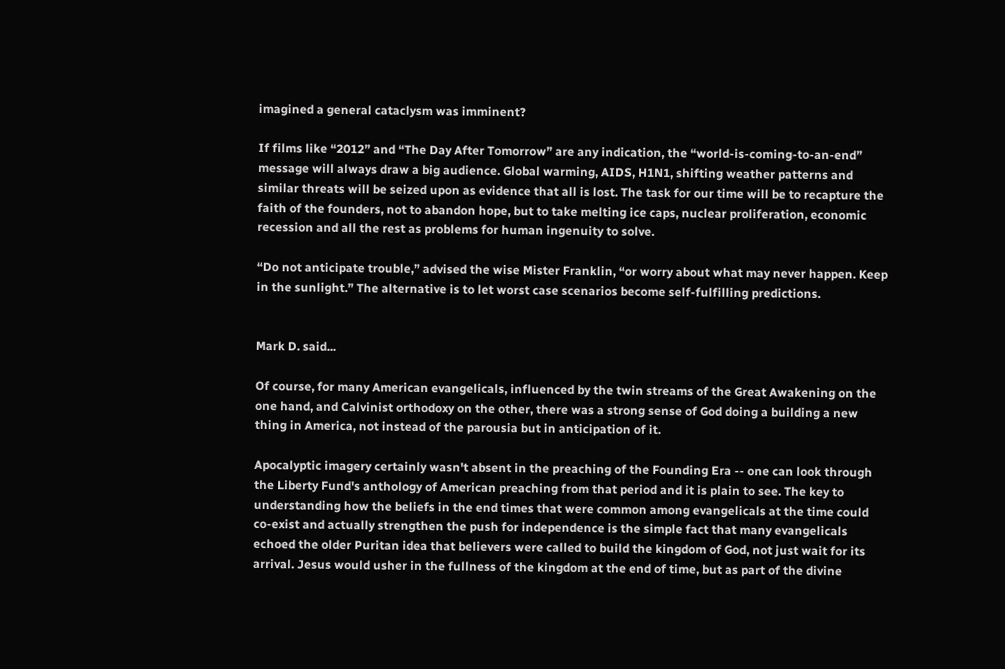imagined a general cataclysm was imminent?

If films like “2012” and “The Day After Tomorrow” are any indication, the “world-is-coming-to-an-end” message will always draw a big audience. Global warming, AIDS, H1N1, shifting weather patterns and similar threats will be seized upon as evidence that all is lost. The task for our time will be to recapture the faith of the founders, not to abandon hope, but to take melting ice caps, nuclear proliferation, economic recession and all the rest as problems for human ingenuity to solve.

“Do not anticipate trouble,” advised the wise Mister Franklin, “or worry about what may never happen. Keep in the sunlight.” The alternative is to let worst case scenarios become self-fulfilling predictions.


Mark D. said...

Of course, for many American evangelicals, influenced by the twin streams of the Great Awakening on the one hand, and Calvinist orthodoxy on the other, there was a strong sense of God doing a building a new thing in America, not instead of the parousia but in anticipation of it.

Apocalyptic imagery certainly wasn't absent in the preaching of the Founding Era -- one can look through the Liberty Fund's anthology of American preaching from that period and it is plain to see. The key to understanding how the beliefs in the end times that were common among evangelicals at the time could co-exist and actually strengthen the push for independence is the simple fact that many evangelicals echoed the older Puritan idea that believers were called to build the kingdom of God, not just wait for its arrival. Jesus would usher in the fullness of the kingdom at the end of time, but as part of the divine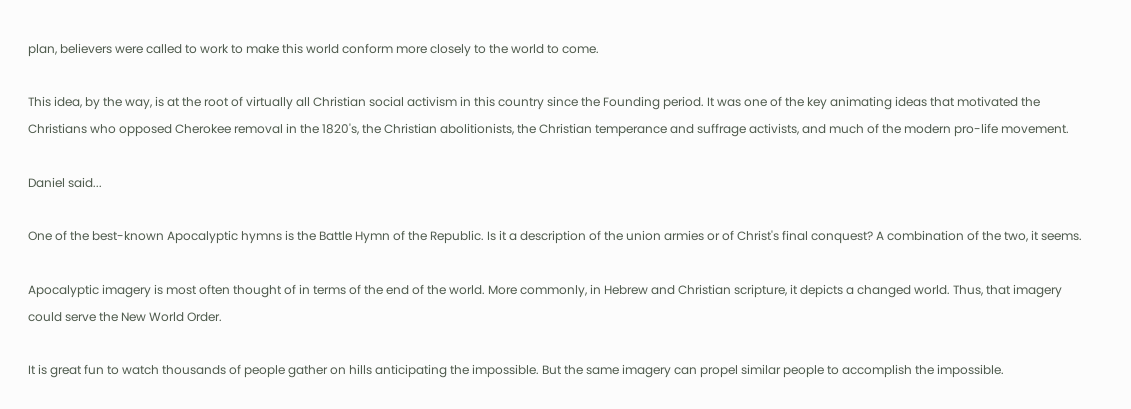plan, believers were called to work to make this world conform more closely to the world to come.

This idea, by the way, is at the root of virtually all Christian social activism in this country since the Founding period. It was one of the key animating ideas that motivated the Christians who opposed Cherokee removal in the 1820's, the Christian abolitionists, the Christian temperance and suffrage activists, and much of the modern pro-life movement.

Daniel said...

One of the best-known Apocalyptic hymns is the Battle Hymn of the Republic. Is it a description of the union armies or of Christ's final conquest? A combination of the two, it seems.

Apocalyptic imagery is most often thought of in terms of the end of the world. More commonly, in Hebrew and Christian scripture, it depicts a changed world. Thus, that imagery could serve the New World Order.

It is great fun to watch thousands of people gather on hills anticipating the impossible. But the same imagery can propel similar people to accomplish the impossible.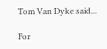Tom Van Dyke said...

For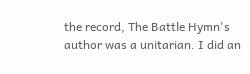the record, The Battle Hymn's author was a unitarian. I did an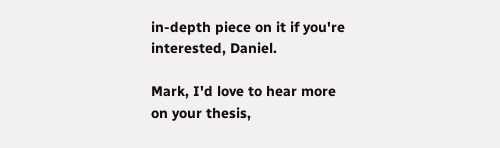in-depth piece on it if you're interested, Daniel.

Mark, I'd love to hear more on your thesis,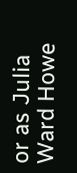or as Julia Ward Howe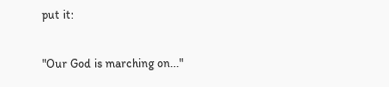put it:

"Our God is marching on..."